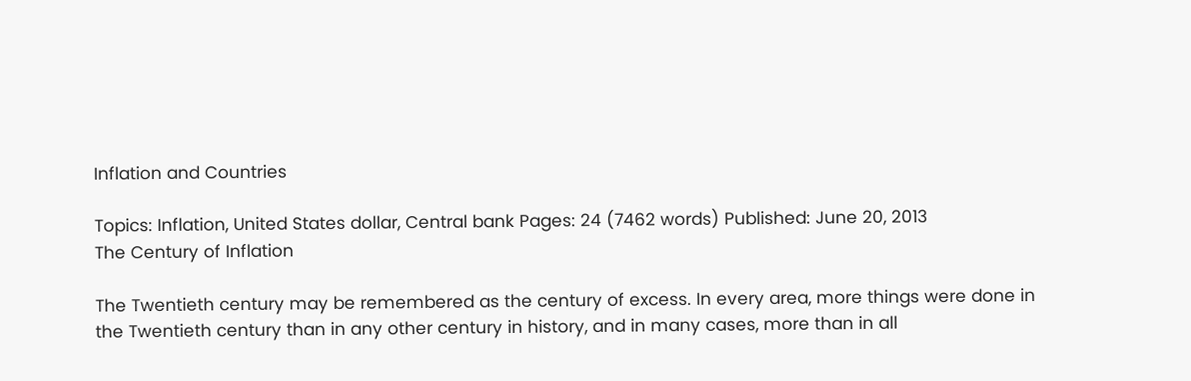Inflation and Countries

Topics: Inflation, United States dollar, Central bank Pages: 24 (7462 words) Published: June 20, 2013
The Century of Inflation

The Twentieth century may be remembered as the century of excess. In every area, more things were done in the Twentieth century than in any other century in history, and in many cases, more than in all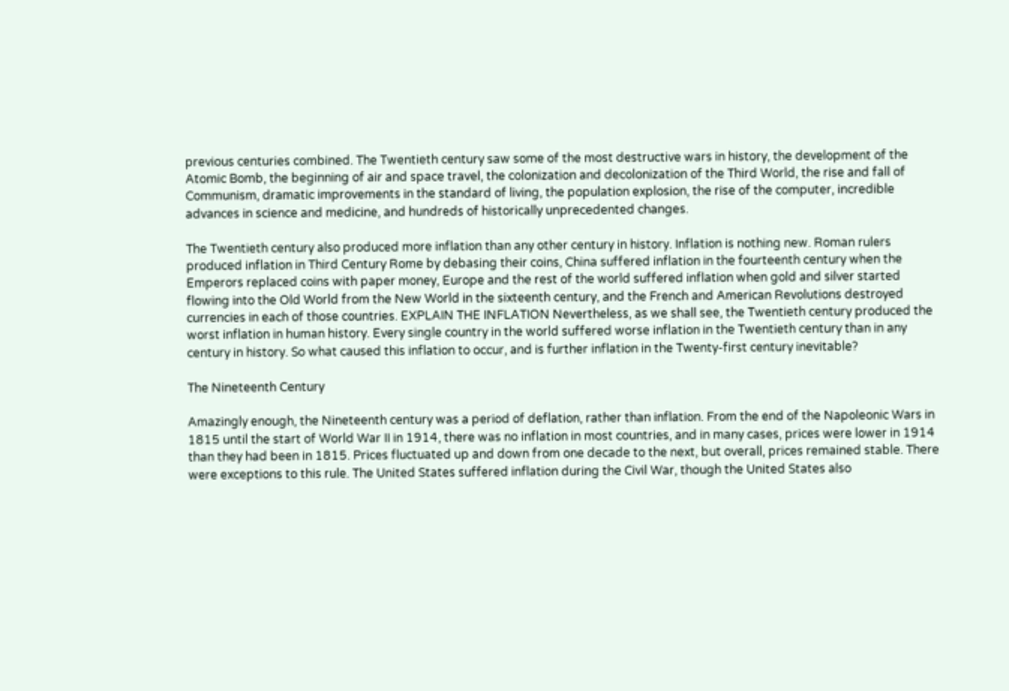previous centuries combined. The Twentieth century saw some of the most destructive wars in history, the development of the Atomic Bomb, the beginning of air and space travel, the colonization and decolonization of the Third World, the rise and fall of Communism, dramatic improvements in the standard of living, the population explosion, the rise of the computer, incredible advances in science and medicine, and hundreds of historically unprecedented changes.

The Twentieth century also produced more inflation than any other century in history. Inflation is nothing new. Roman rulers produced inflation in Third Century Rome by debasing their coins, China suffered inflation in the fourteenth century when the Emperors replaced coins with paper money, Europe and the rest of the world suffered inflation when gold and silver started flowing into the Old World from the New World in the sixteenth century, and the French and American Revolutions destroyed currencies in each of those countries. EXPLAIN THE INFLATION Nevertheless, as we shall see, the Twentieth century produced the worst inflation in human history. Every single country in the world suffered worse inflation in the Twentieth century than in any century in history. So what caused this inflation to occur, and is further inflation in the Twenty-first century inevitable?

The Nineteenth Century

Amazingly enough, the Nineteenth century was a period of deflation, rather than inflation. From the end of the Napoleonic Wars in 1815 until the start of World War II in 1914, there was no inflation in most countries, and in many cases, prices were lower in 1914 than they had been in 1815. Prices fluctuated up and down from one decade to the next, but overall, prices remained stable. There were exceptions to this rule. The United States suffered inflation during the Civil War, though the United States also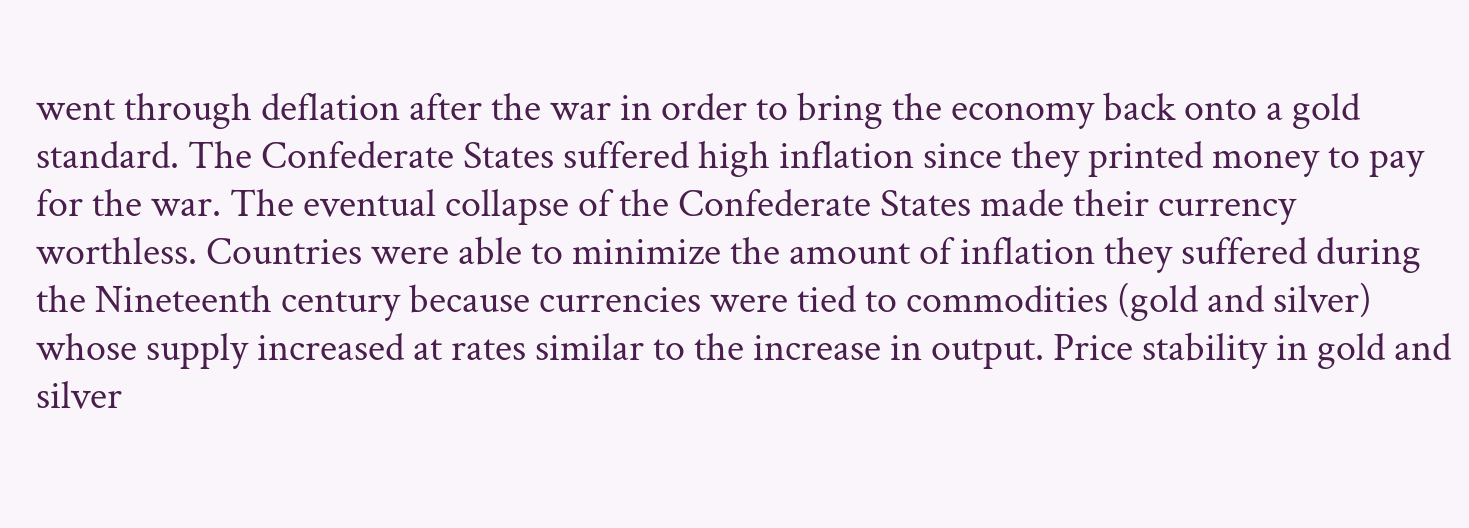went through deflation after the war in order to bring the economy back onto a gold standard. The Confederate States suffered high inflation since they printed money to pay for the war. The eventual collapse of the Confederate States made their currency worthless. Countries were able to minimize the amount of inflation they suffered during the Nineteenth century because currencies were tied to commodities (gold and silver) whose supply increased at rates similar to the increase in output. Price stability in gold and silver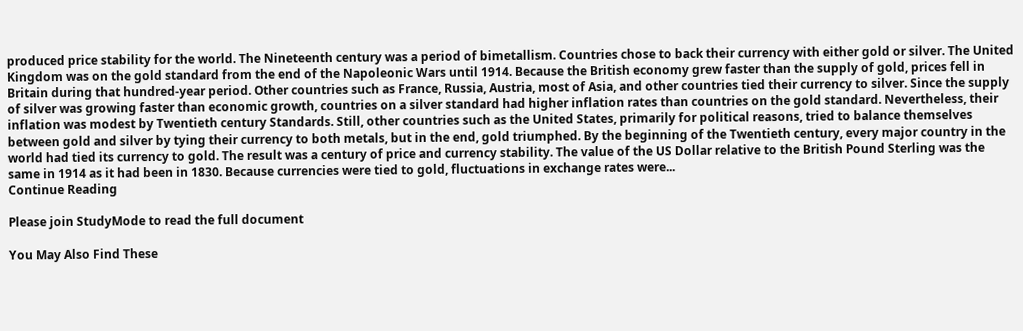produced price stability for the world. The Nineteenth century was a period of bimetallism. Countries chose to back their currency with either gold or silver. The United Kingdom was on the gold standard from the end of the Napoleonic Wars until 1914. Because the British economy grew faster than the supply of gold, prices fell in Britain during that hundred-year period. Other countries such as France, Russia, Austria, most of Asia, and other countries tied their currency to silver. Since the supply of silver was growing faster than economic growth, countries on a silver standard had higher inflation rates than countries on the gold standard. Nevertheless, their inflation was modest by Twentieth century Standards. Still, other countries such as the United States, primarily for political reasons, tried to balance themselves between gold and silver by tying their currency to both metals, but in the end, gold triumphed. By the beginning of the Twentieth century, every major country in the world had tied its currency to gold. The result was a century of price and currency stability. The value of the US Dollar relative to the British Pound Sterling was the same in 1914 as it had been in 1830. Because currencies were tied to gold, fluctuations in exchange rates were...
Continue Reading

Please join StudyMode to read the full document

You May Also Find These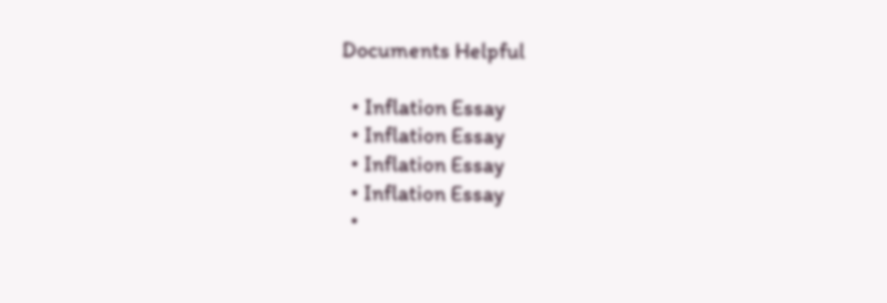Documents Helpful

  • Inflation Essay
  • Inflation Essay
  • Inflation Essay
  • Inflation Essay
  •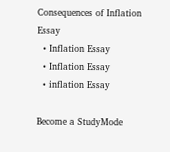Consequences of Inflation Essay
  • Inflation Essay
  • Inflation Essay
  • inflation Essay

Become a StudyMode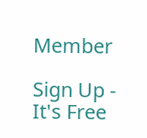Member

Sign Up - It's Free